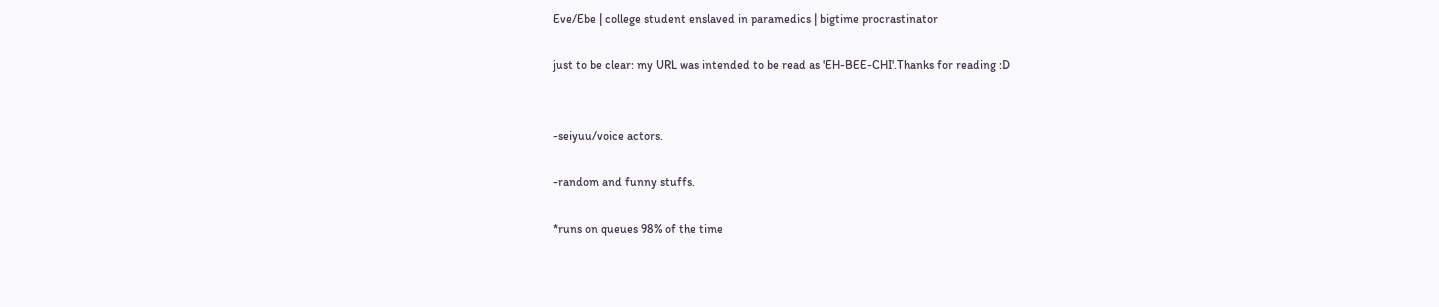Eve/Ebe | college student enslaved in paramedics | bigtime procrastinator

just to be clear: my URL was intended to be read as 'EH-BEE-CHI'.Thanks for reading :D


-seiyuu/voice actors.

-random and funny stuffs.

*runs on queues 98% of the time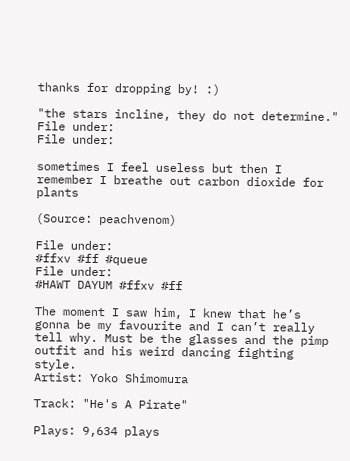thanks for dropping by! :)

"the stars incline, they do not determine."
File under:
File under:

sometimes I feel useless but then I remember I breathe out carbon dioxide for plants

(Source: peachvenom)

File under:
#ffxv #ff #queue
File under:
#HAWT DAYUM #ffxv #ff

The moment I saw him, I knew that he’s gonna be my favourite and I can’t really tell why. Must be the glasses and the pimp outfit and his weird dancing fighting style.
Artist: Yoko Shimomura

Track: "He's A Pirate"

Plays: 9,634 plays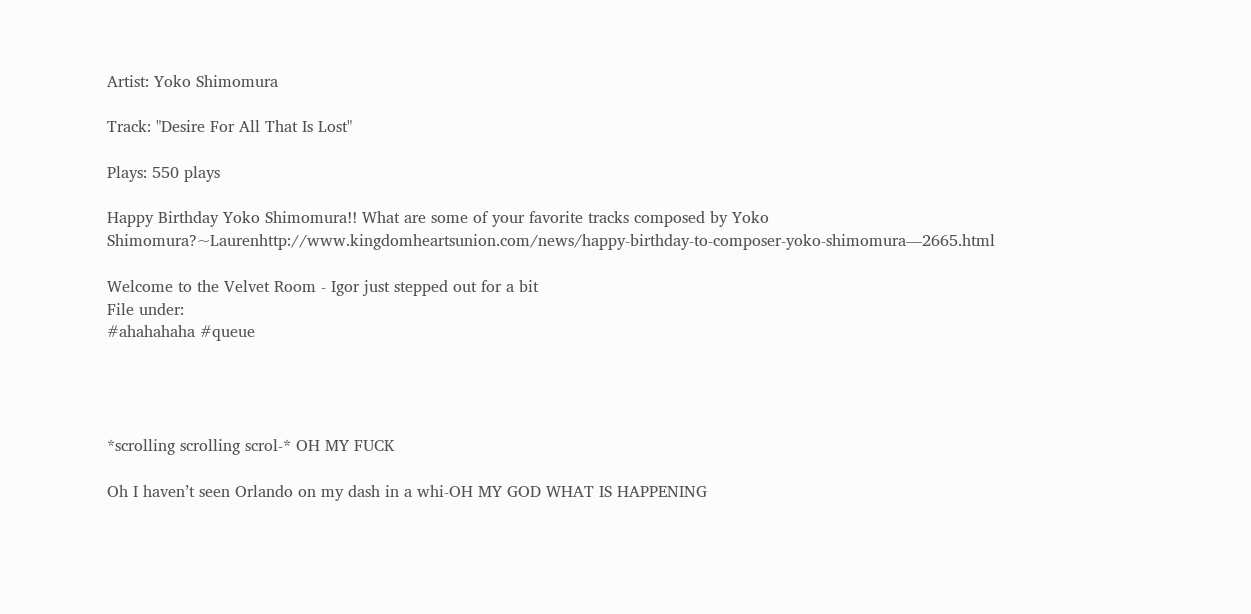Artist: Yoko Shimomura

Track: "Desire For All That Is Lost"

Plays: 550 plays

Happy Birthday Yoko Shimomura!! What are some of your favorite tracks composed by Yoko Shimomura?~Laurenhttp://www.kingdomheartsunion.com/news/happy-birthday-to-composer-yoko-shimomura—2665.html

Welcome to the Velvet Room - Igor just stepped out for a bit
File under:
#ahahahaha #queue




*scrolling scrolling scrol-* OH MY FUCK

Oh I haven’t seen Orlando on my dash in a whi-OH MY GOD WHAT IS HAPPENING